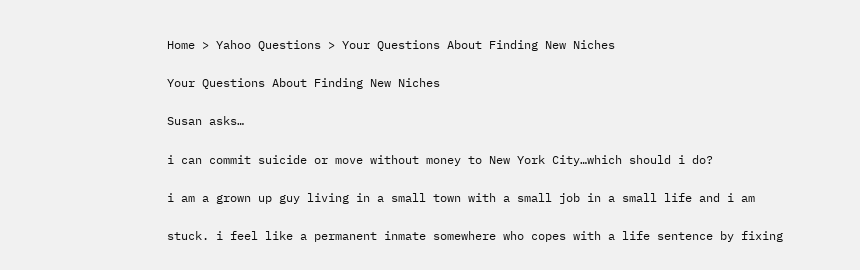Home > Yahoo Questions > Your Questions About Finding New Niches

Your Questions About Finding New Niches

Susan asks…

i can commit suicide or move without money to New York City…which should i do?

i am a grown up guy living in a small town with a small job in a small life and i am

stuck. i feel like a permanent inmate somewhere who copes with a life sentence by fixing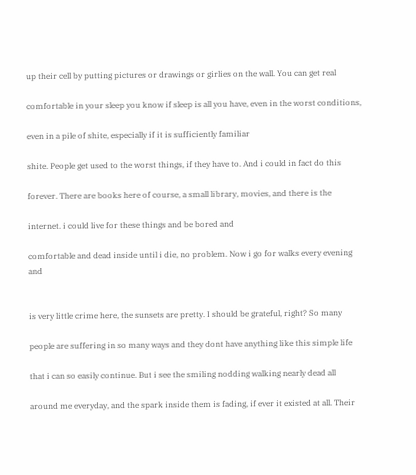up their cell by putting pictures or drawings or girlies on the wall. You can get real

comfortable in your sleep you know if sleep is all you have, even in the worst conditions,

even in a pile of shite, especially if it is sufficiently familiar

shite. People get used to the worst things, if they have to. And i could in fact do this

forever. There are books here of course, a small library, movies, and there is the

internet. i could live for these things and be bored and

comfortable and dead inside until i die, no problem. Now i go for walks every evening and


is very little crime here, the sunsets are pretty. I should be grateful, right? So many

people are suffering in so many ways and they dont have anything like this simple life

that i can so easily continue. But i see the smiling nodding walking nearly dead all

around me everyday, and the spark inside them is fading, if ever it existed at all. Their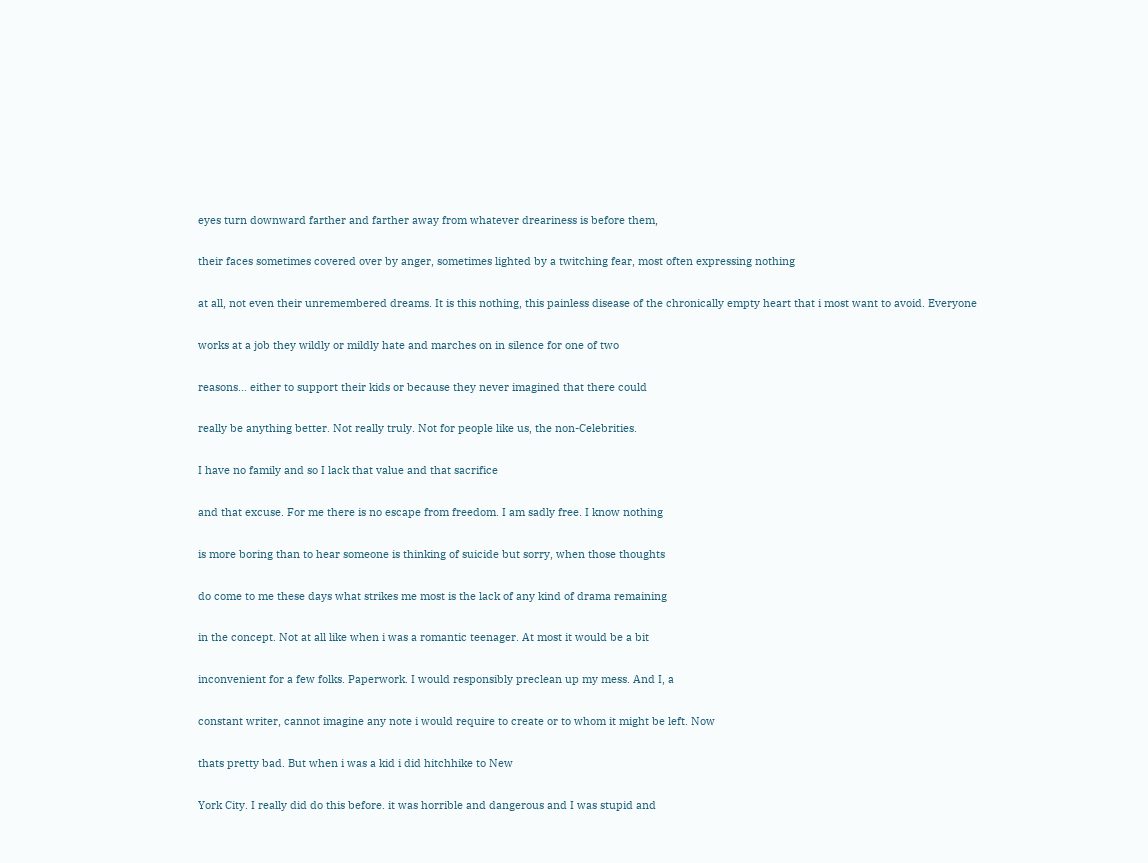eyes turn downward farther and farther away from whatever dreariness is before them,

their faces sometimes covered over by anger, sometimes lighted by a twitching fear, most often expressing nothing

at all, not even their unremembered dreams. It is this nothing, this painless disease of the chronically empty heart that i most want to avoid. Everyone

works at a job they wildly or mildly hate and marches on in silence for one of two

reasons… either to support their kids or because they never imagined that there could

really be anything better. Not really truly. Not for people like us, the non-Celebrities.

I have no family and so I lack that value and that sacrifice

and that excuse. For me there is no escape from freedom. I am sadly free. I know nothing

is more boring than to hear someone is thinking of suicide but sorry, when those thoughts

do come to me these days what strikes me most is the lack of any kind of drama remaining

in the concept. Not at all like when i was a romantic teenager. At most it would be a bit

inconvenient for a few folks. Paperwork. I would responsibly preclean up my mess. And I, a

constant writer, cannot imagine any note i would require to create or to whom it might be left. Now

thats pretty bad. But when i was a kid i did hitchhike to New

York City. I really did do this before. it was horrible and dangerous and I was stupid and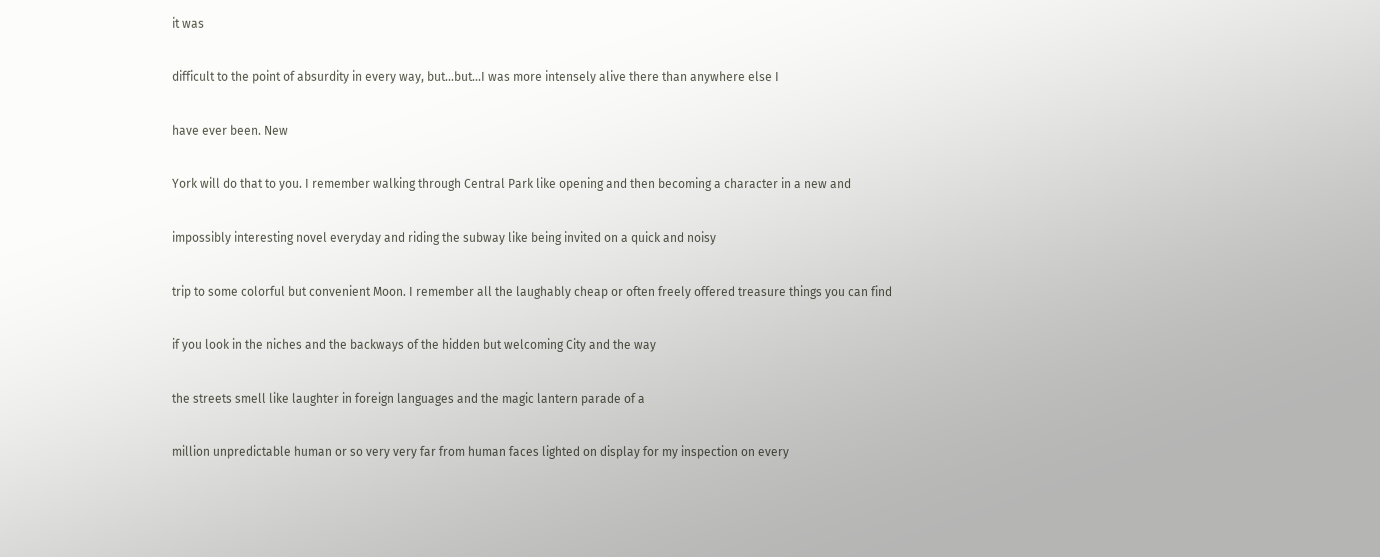it was

difficult to the point of absurdity in every way, but…but…I was more intensely alive there than anywhere else I

have ever been. New

York will do that to you. I remember walking through Central Park like opening and then becoming a character in a new and

impossibly interesting novel everyday and riding the subway like being invited on a quick and noisy

trip to some colorful but convenient Moon. I remember all the laughably cheap or often freely offered treasure things you can find

if you look in the niches and the backways of the hidden but welcoming City and the way

the streets smell like laughter in foreign languages and the magic lantern parade of a

million unpredictable human or so very very far from human faces lighted on display for my inspection on every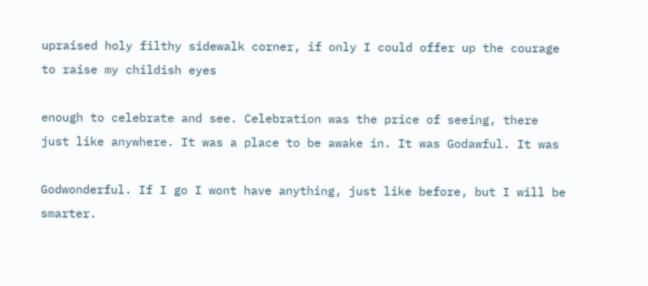upraised holy filthy sidewalk corner, if only I could offer up the courage to raise my childish eyes

enough to celebrate and see. Celebration was the price of seeing, there just like anywhere. It was a place to be awake in. It was Godawful. It was

Godwonderful. If I go I wont have anything, just like before, but I will be smarter.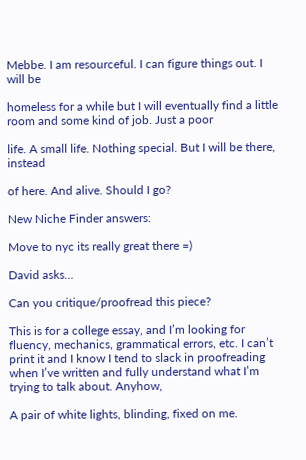Mebbe. I am resourceful. I can figure things out. I will be

homeless for a while but I will eventually find a little room and some kind of job. Just a poor

life. A small life. Nothing special. But I will be there, instead

of here. And alive. Should I go?

New Niche Finder answers:

Move to nyc its really great there =)

David asks…

Can you critique/proofread this piece?

This is for a college essay, and I’m looking for fluency, mechanics, grammatical errors, etc. I can’t print it and I know I tend to slack in proofreading when I’ve written and fully understand what I’m trying to talk about. Anyhow,

A pair of white lights, blinding, fixed on me.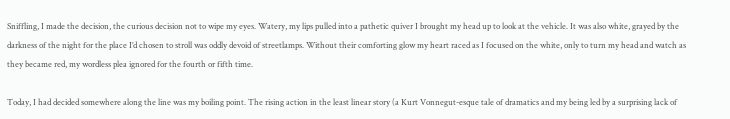Sniffling, I made the decision, the curious decision not to wipe my eyes. Watery, my lips pulled into a pathetic quiver I brought my head up to look at the vehicle. It was also white, grayed by the darkness of the night for the place I’d chosen to stroll was oddly devoid of streetlamps. Without their comforting glow my heart raced as I focused on the white, only to turn my head and watch as they became red, my wordless plea ignored for the fourth or fifth time.

Today, I had decided somewhere along the line was my boiling point. The rising action in the least linear story (a Kurt Vonnegut-esque tale of dramatics and my being led by a surprising lack of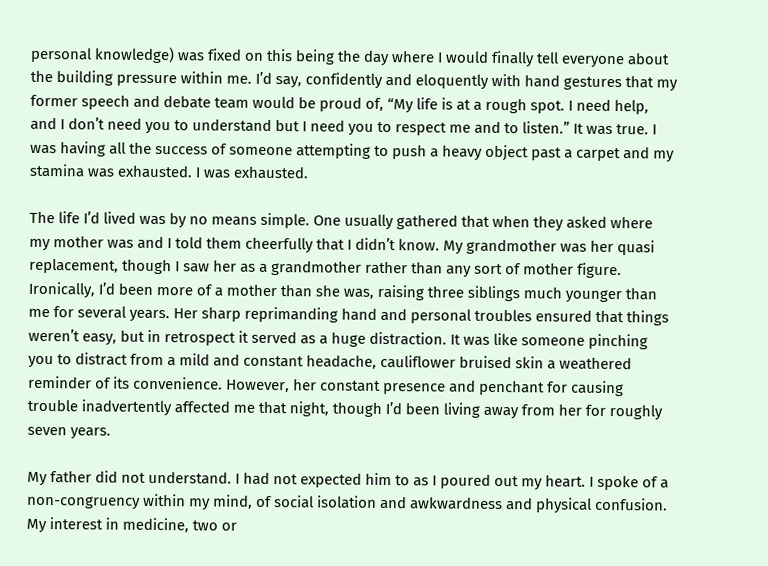personal knowledge) was fixed on this being the day where I would finally tell everyone about the building pressure within me. I’d say, confidently and eloquently with hand gestures that my former speech and debate team would be proud of, “My life is at a rough spot. I need help, and I don’t need you to understand but I need you to respect me and to listen.” It was true. I was having all the success of someone attempting to push a heavy object past a carpet and my stamina was exhausted. I was exhausted.

The life I’d lived was by no means simple. One usually gathered that when they asked where my mother was and I told them cheerfully that I didn’t know. My grandmother was her quasi replacement, though I saw her as a grandmother rather than any sort of mother figure. Ironically, I’d been more of a mother than she was, raising three siblings much younger than me for several years. Her sharp reprimanding hand and personal troubles ensured that things weren’t easy, but in retrospect it served as a huge distraction. It was like someone pinching you to distract from a mild and constant headache, cauliflower bruised skin a weathered reminder of its convenience. However, her constant presence and penchant for causing trouble inadvertently affected me that night, though I’d been living away from her for roughly seven years.

My father did not understand. I had not expected him to as I poured out my heart. I spoke of a non-congruency within my mind, of social isolation and awkwardness and physical confusion. My interest in medicine, two or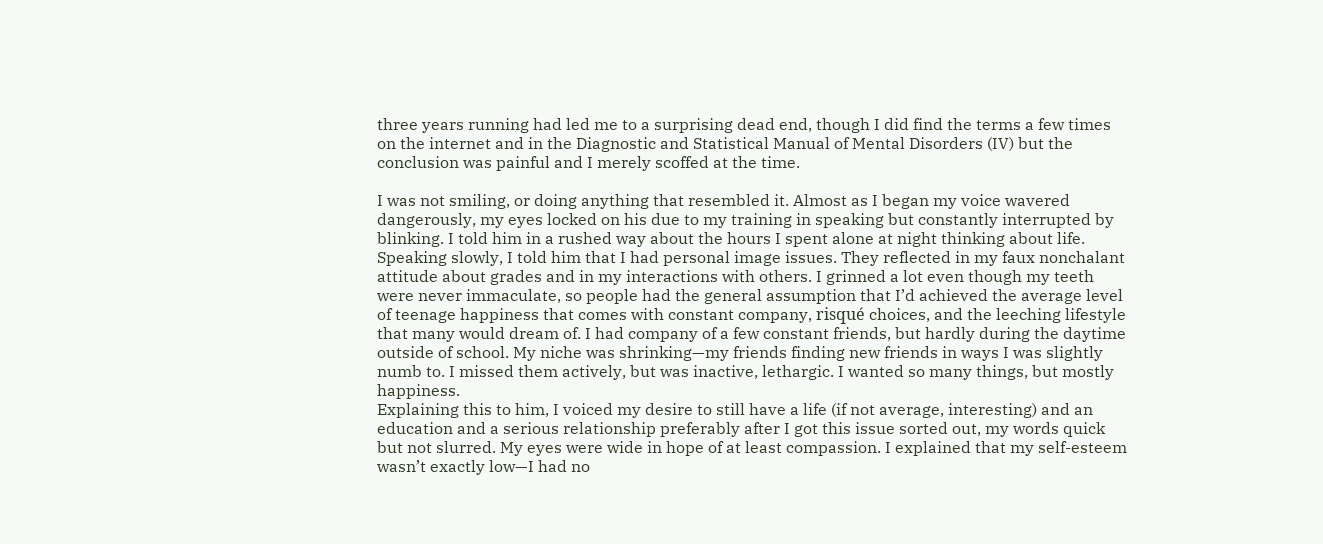three years running had led me to a surprising dead end, though I did find the terms a few times on the internet and in the Diagnostic and Statistical Manual of Mental Disorders (IV) but the conclusion was painful and I merely scoffed at the time.

I was not smiling, or doing anything that resembled it. Almost as I began my voice wavered dangerously, my eyes locked on his due to my training in speaking but constantly interrupted by blinking. I told him in a rushed way about the hours I spent alone at night thinking about life. Speaking slowly, I told him that I had personal image issues. They reflected in my faux nonchalant attitude about grades and in my interactions with others. I grinned a lot even though my teeth were never immaculate, so people had the general assumption that I’d achieved the average level of teenage happiness that comes with constant company, risqué choices, and the leeching lifestyle that many would dream of. I had company of a few constant friends, but hardly during the daytime outside of school. My niche was shrinking—my friends finding new friends in ways I was slightly numb to. I missed them actively, but was inactive, lethargic. I wanted so many things, but mostly happiness.
Explaining this to him, I voiced my desire to still have a life (if not average, interesting) and an education and a serious relationship preferably after I got this issue sorted out, my words quick but not slurred. My eyes were wide in hope of at least compassion. I explained that my self-esteem wasn’t exactly low—I had no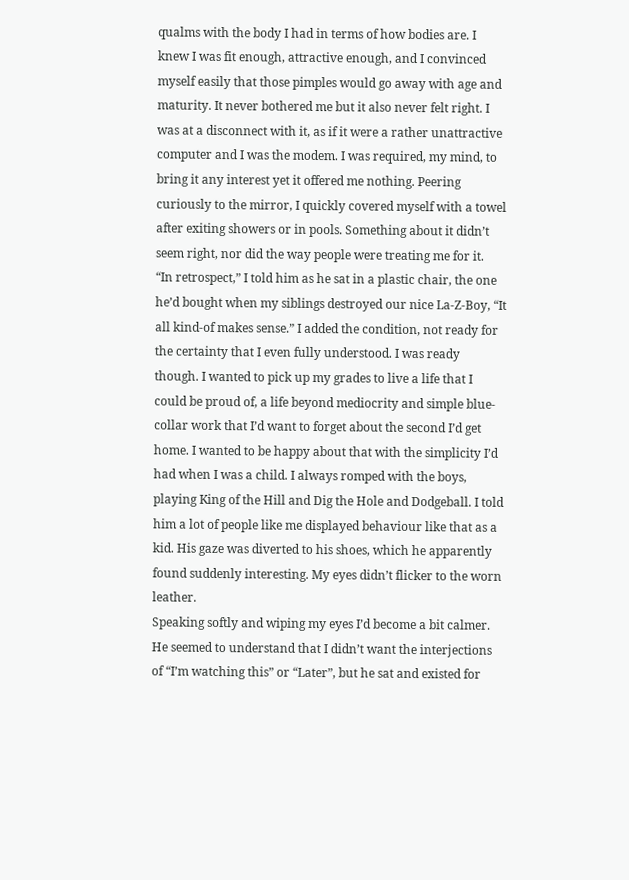qualms with the body I had in terms of how bodies are. I knew I was fit enough, attractive enough, and I convinced myself easily that those pimples would go away with age and maturity. It never bothered me but it also never felt right. I was at a disconnect with it, as if it were a rather unattractive computer and I was the modem. I was required, my mind, to bring it any interest yet it offered me nothing. Peering curiously to the mirror, I quickly covered myself with a towel after exiting showers or in pools. Something about it didn’t seem right, nor did the way people were treating me for it.
“In retrospect,” I told him as he sat in a plastic chair, the one he’d bought when my siblings destroyed our nice La-Z-Boy, “It all kind-of makes sense.” I added the condition, not ready for the certainty that I even fully understood. I was ready though. I wanted to pick up my grades to live a life that I could be proud of, a life beyond mediocrity and simple blue-collar work that I’d want to forget about the second I’d get home. I wanted to be happy about that with the simplicity I’d had when I was a child. I always romped with the boys, playing King of the Hill and Dig the Hole and Dodgeball. I told him a lot of people like me displayed behaviour like that as a kid. His gaze was diverted to his shoes, which he apparently found suddenly interesting. My eyes didn’t flicker to the worn leather.
Speaking softly and wiping my eyes I’d become a bit calmer. He seemed to understand that I didn’t want the interjections of “I’m watching this” or “Later”, but he sat and existed for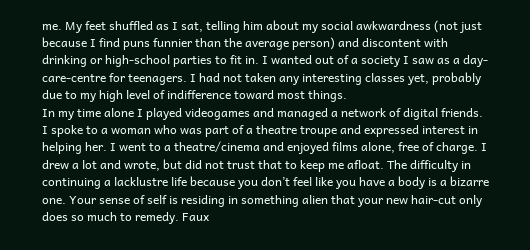me. My feet shuffled as I sat, telling him about my social awkwardness (not just because I find puns funnier than the average person) and discontent with drinking or high-school parties to fit in. I wanted out of a society I saw as a day-care-centre for teenagers. I had not taken any interesting classes yet, probably due to my high level of indifference toward most things.
In my time alone I played videogames and managed a network of digital friends. I spoke to a woman who was part of a theatre troupe and expressed interest in helping her. I went to a theatre/cinema and enjoyed films alone, free of charge. I drew a lot and wrote, but did not trust that to keep me afloat. The difficulty in continuing a lacklustre life because you don’t feel like you have a body is a bizarre one. Your sense of self is residing in something alien that your new hair-cut only does so much to remedy. Faux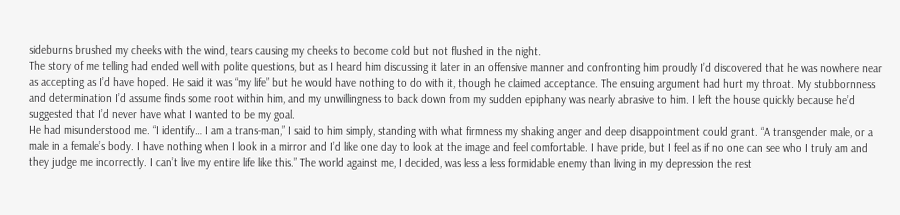sideburns brushed my cheeks with the wind, tears causing my cheeks to become cold but not flushed in the night.
The story of me telling had ended well with polite questions, but as I heard him discussing it later in an offensive manner and confronting him proudly I’d discovered that he was nowhere near as accepting as I’d have hoped. He said it was “my life” but he would have nothing to do with it, though he claimed acceptance. The ensuing argument had hurt my throat. My stubbornness and determination I’d assume finds some root within him, and my unwillingness to back down from my sudden epiphany was nearly abrasive to him. I left the house quickly because he’d suggested that I’d never have what I wanted to be my goal.
He had misunderstood me. “I identify… I am a trans-man,” I said to him simply, standing with what firmness my shaking anger and deep disappointment could grant. “A transgender male, or a male in a female’s body. I have nothing when I look in a mirror and I’d like one day to look at the image and feel comfortable. I have pride, but I feel as if no one can see who I truly am and they judge me incorrectly. I can’t live my entire life like this.” The world against me, I decided, was less a less formidable enemy than living in my depression the rest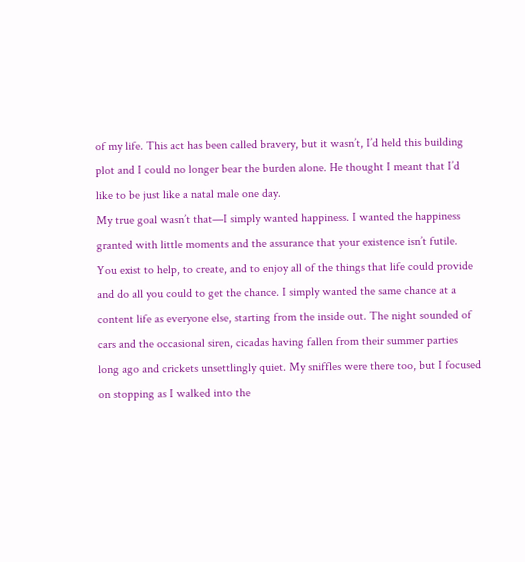of my life. This act has been called bravery, but it wasn’t, I’d held this building plot and I could no longer bear the burden alone. He thought I meant that I’d like to be just like a natal male one day.
My true goal wasn’t that—I simply wanted happiness. I wanted the happiness granted with little moments and the assurance that your existence isn’t futile. You exist to help, to create, and to enjoy all of the things that life could provide and do all you could to get the chance. I simply wanted the same chance at a content life as everyone else, starting from the inside out. The night sounded of cars and the occasional siren, cicadas having fallen from their summer parties long ago and crickets unsettlingly quiet. My sniffles were there too, but I focused on stopping as I walked into the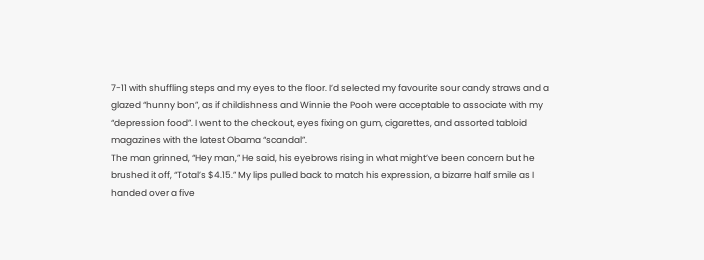7-11 with shuffling steps and my eyes to the floor. I’d selected my favourite sour candy straws and a glazed “hunny bon”, as if childishness and Winnie the Pooh were acceptable to associate with my “depression food”. I went to the checkout, eyes fixing on gum, cigarettes, and assorted tabloid magazines with the latest Obama “scandal”.
The man grinned, “Hey man,” He said, his eyebrows rising in what might’ve been concern but he brushed it off, “Total’s $4.15.” My lips pulled back to match his expression, a bizarre half smile as I handed over a five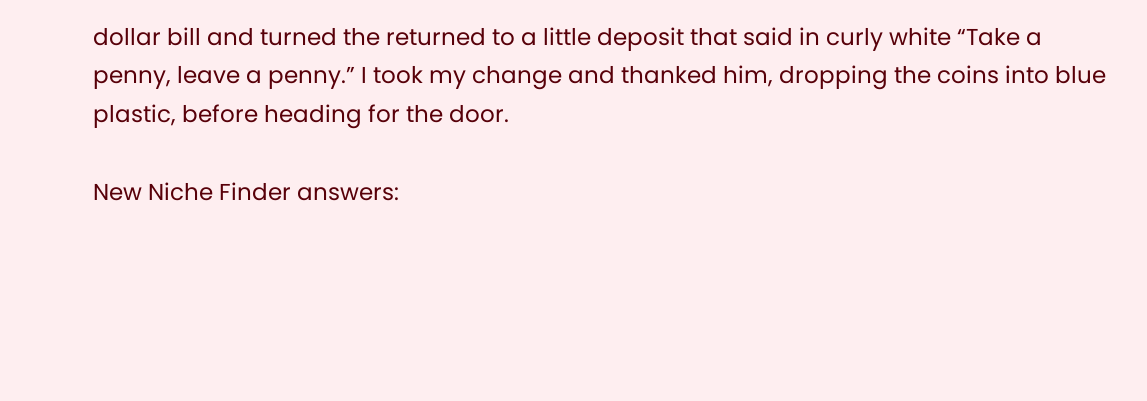dollar bill and turned the returned to a little deposit that said in curly white “Take a penny, leave a penny.” I took my change and thanked him, dropping the coins into blue plastic, before heading for the door.

New Niche Finder answers: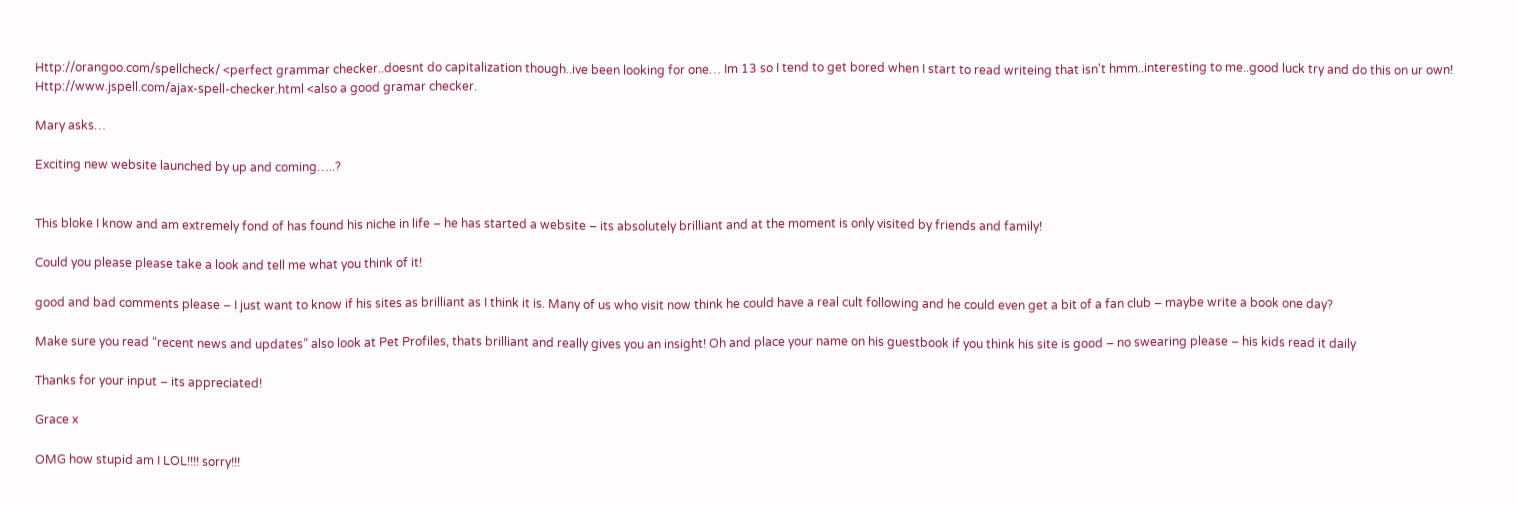Http://orangoo.com/spellcheck/ <perfect grammar checker..doesnt do capitalization though..ive been looking for one… Im 13 so I tend to get bored when I start to read writeing that isn't hmm..interesting to me..good luck try and do this on ur own!
Http://www.jspell.com/ajax-spell-checker.html <also a good gramar checker.

Mary asks…

Exciting new website launched by up and coming…..?


This bloke I know and am extremely fond of has found his niche in life – he has started a website – its absolutely brilliant and at the moment is only visited by friends and family!

Could you please please take a look and tell me what you think of it!

good and bad comments please – I just want to know if his sites as brilliant as I think it is. Many of us who visit now think he could have a real cult following and he could even get a bit of a fan club – maybe write a book one day?

Make sure you read “recent news and updates” also look at Pet Profiles, thats brilliant and really gives you an insight! Oh and place your name on his guestbook if you think his site is good – no swearing please – his kids read it daily

Thanks for your input – its appreciated!

Grace x

OMG how stupid am I LOL!!!! sorry!!!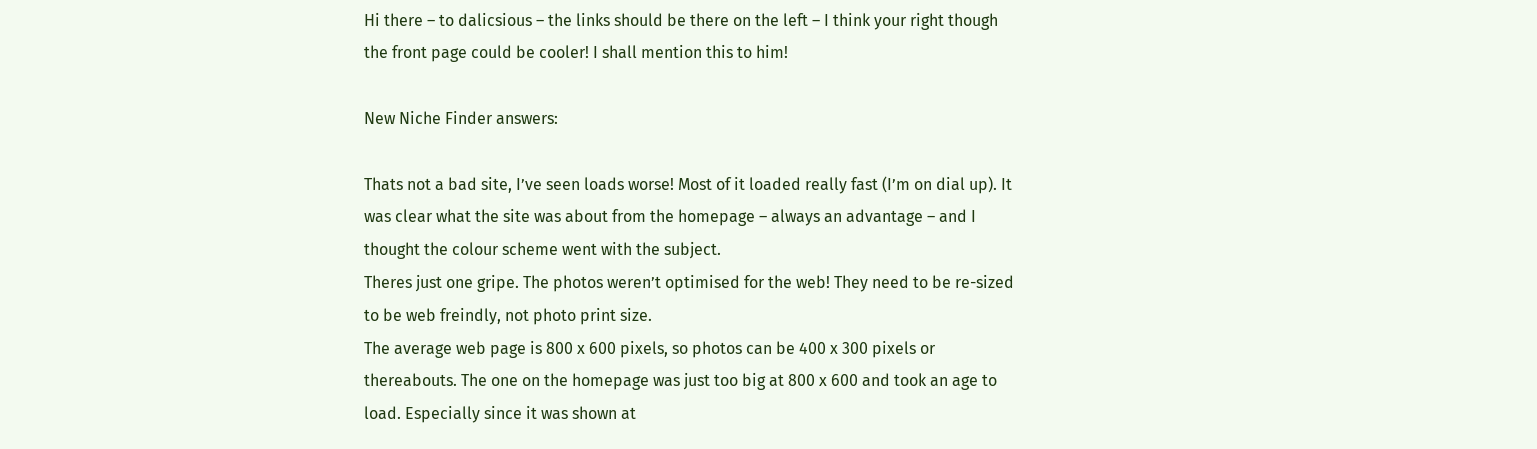Hi there – to dalicsious – the links should be there on the left – I think your right though the front page could be cooler! I shall mention this to him!

New Niche Finder answers:

Thats not a bad site, I’ve seen loads worse! Most of it loaded really fast (I’m on dial up). It was clear what the site was about from the homepage – always an advantage – and I thought the colour scheme went with the subject.
Theres just one gripe. The photos weren’t optimised for the web! They need to be re-sized to be web freindly, not photo print size.
The average web page is 800 x 600 pixels, so photos can be 400 x 300 pixels or thereabouts. The one on the homepage was just too big at 800 x 600 and took an age to load. Especially since it was shown at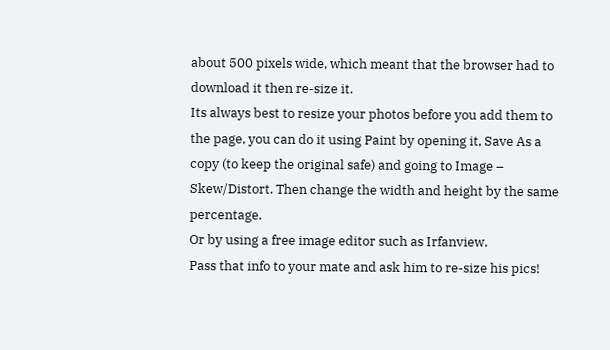about 500 pixels wide, which meant that the browser had to download it then re-size it.
Its always best to resize your photos before you add them to the page, you can do it using Paint by opening it, Save As a copy (to keep the original safe) and going to Image – Skew/Distort. Then change the width and height by the same percentage.
Or by using a free image editor such as Irfanview.
Pass that info to your mate and ask him to re-size his pics!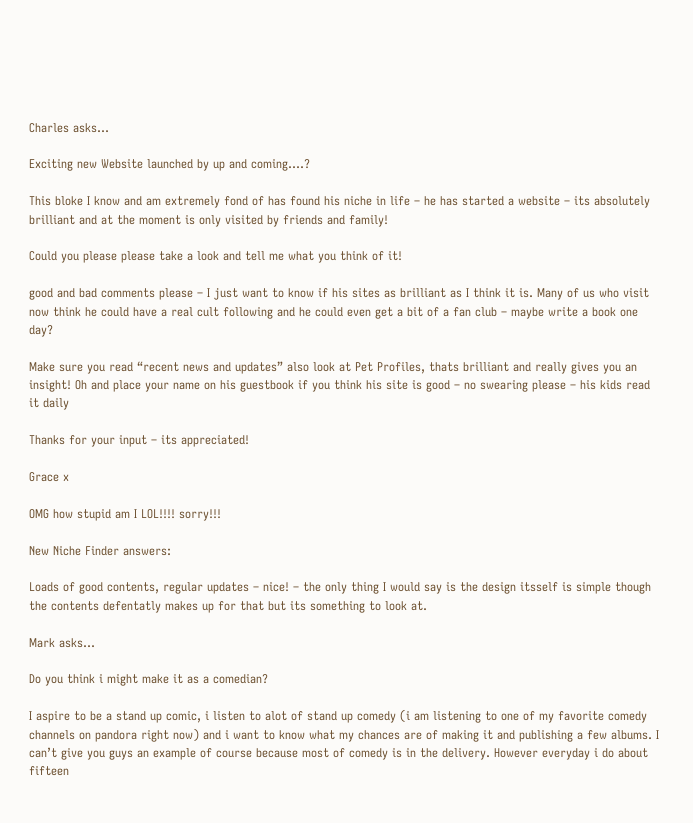Charles asks…

Exciting new Website launched by up and coming….?

This bloke I know and am extremely fond of has found his niche in life – he has started a website – its absolutely brilliant and at the moment is only visited by friends and family!

Could you please please take a look and tell me what you think of it!

good and bad comments please – I just want to know if his sites as brilliant as I think it is. Many of us who visit now think he could have a real cult following and he could even get a bit of a fan club – maybe write a book one day?

Make sure you read “recent news and updates” also look at Pet Profiles, thats brilliant and really gives you an insight! Oh and place your name on his guestbook if you think his site is good – no swearing please – his kids read it daily

Thanks for your input – its appreciated!

Grace x

OMG how stupid am I LOL!!!! sorry!!!

New Niche Finder answers:

Loads of good contents, regular updates – nice! – the only thing I would say is the design itsself is simple though the contents defentatly makes up for that but its something to look at.

Mark asks…

Do you think i might make it as a comedian?

I aspire to be a stand up comic, i listen to alot of stand up comedy (i am listening to one of my favorite comedy channels on pandora right now) and i want to know what my chances are of making it and publishing a few albums. I can’t give you guys an example of course because most of comedy is in the delivery. However everyday i do about fifteen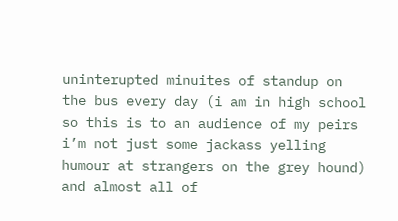uninterupted minuites of standup on the bus every day (i am in high school so this is to an audience of my peirs i’m not just some jackass yelling humour at strangers on the grey hound) and almost all of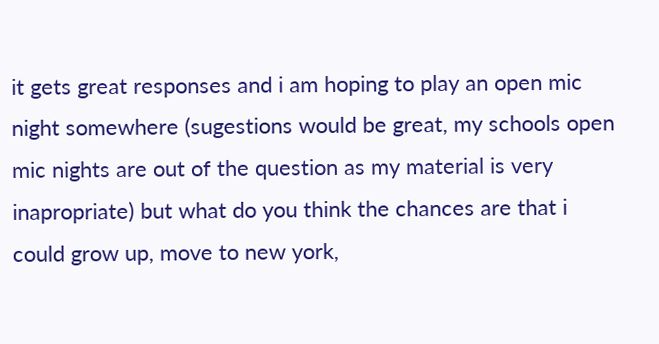it gets great responses and i am hoping to play an open mic night somewhere (sugestions would be great, my schools open mic nights are out of the question as my material is very inapropriate) but what do you think the chances are that i could grow up, move to new york,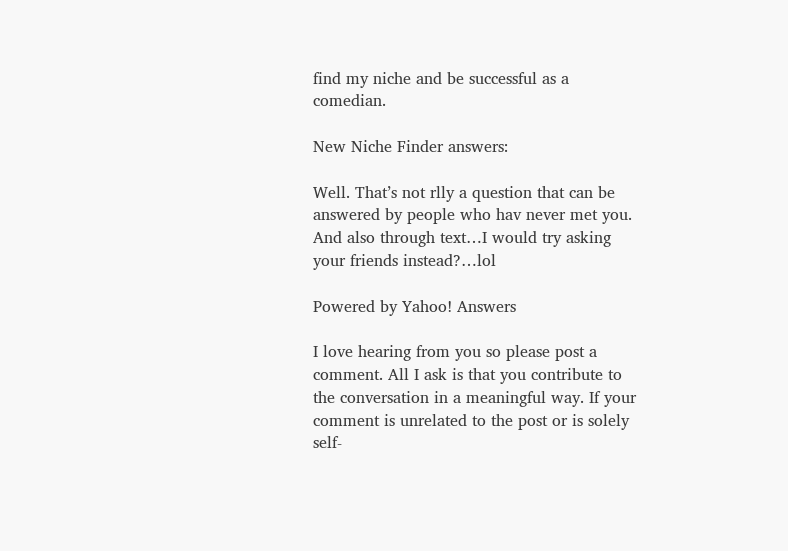find my niche and be successful as a comedian.

New Niche Finder answers:

Well. That’s not rlly a question that can be answered by people who hav never met you. And also through text…I would try asking your friends instead?…lol

Powered by Yahoo! Answers

I love hearing from you so please post a comment. All I ask is that you contribute to the conversation in a meaningful way. If your comment is unrelated to the post or is solely self-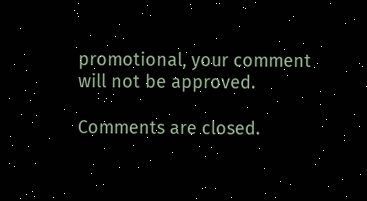promotional, your comment will not be approved.

Comments are closed.